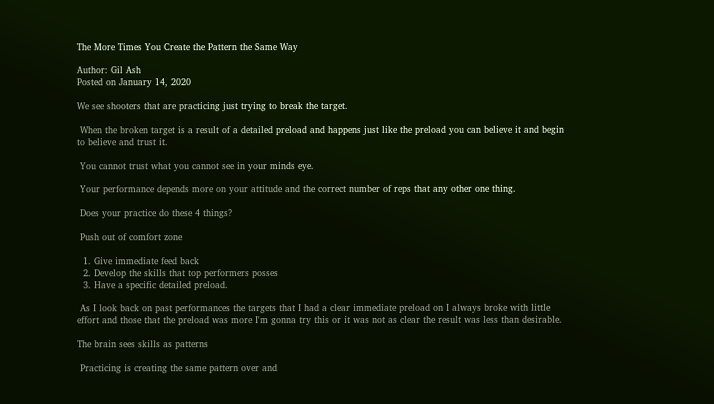The More Times You Create the Pattern the Same Way

Author: Gil Ash
Posted on January 14, 2020

We see shooters that are practicing just trying to break the target.

 When the broken target is a result of a detailed preload and happens just like the preload you can believe it and begin to believe and trust it.

 You cannot trust what you cannot see in your minds eye.

 Your performance depends more on your attitude and the correct number of reps that any other one thing.

 Does your practice do these 4 things?

 Push out of comfort zone

  1. Give immediate feed back
  2. Develop the skills that top performers posses
  3. Have a specific detailed preload.

 As I look back on past performances the targets that I had a clear immediate preload on I always broke with little effort and those that the preload was more I'm gonna try this or it was not as clear the result was less than desirable.

The brain sees skills as patterns

 Practicing is creating the same pattern over and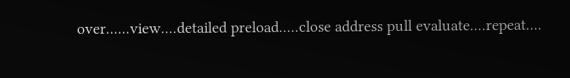over......view....detailed preload.....close address pull evaluate....repeat....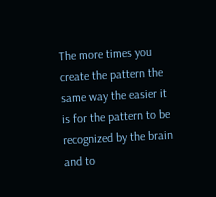The more times you create the pattern the same way the easier it is for the pattern to be recognized by the brain and to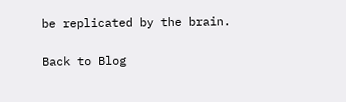be replicated by the brain.

Back to Blog